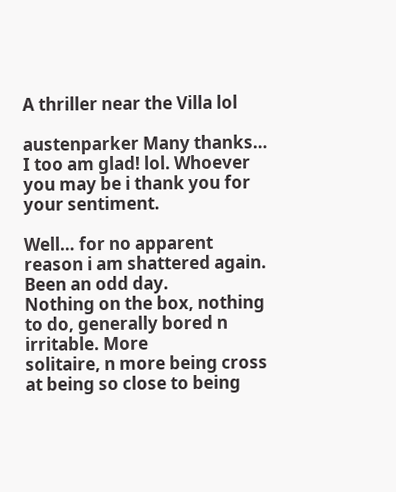A thriller near the Villa lol

austenparker Many thanks… I too am glad! lol. Whoever you may be i thank you for your sentiment.

Well… for no apparent reason i am shattered again. Been an odd day.
Nothing on the box, nothing to do, generally bored n irritable. More
solitaire, n more being cross at being so close to being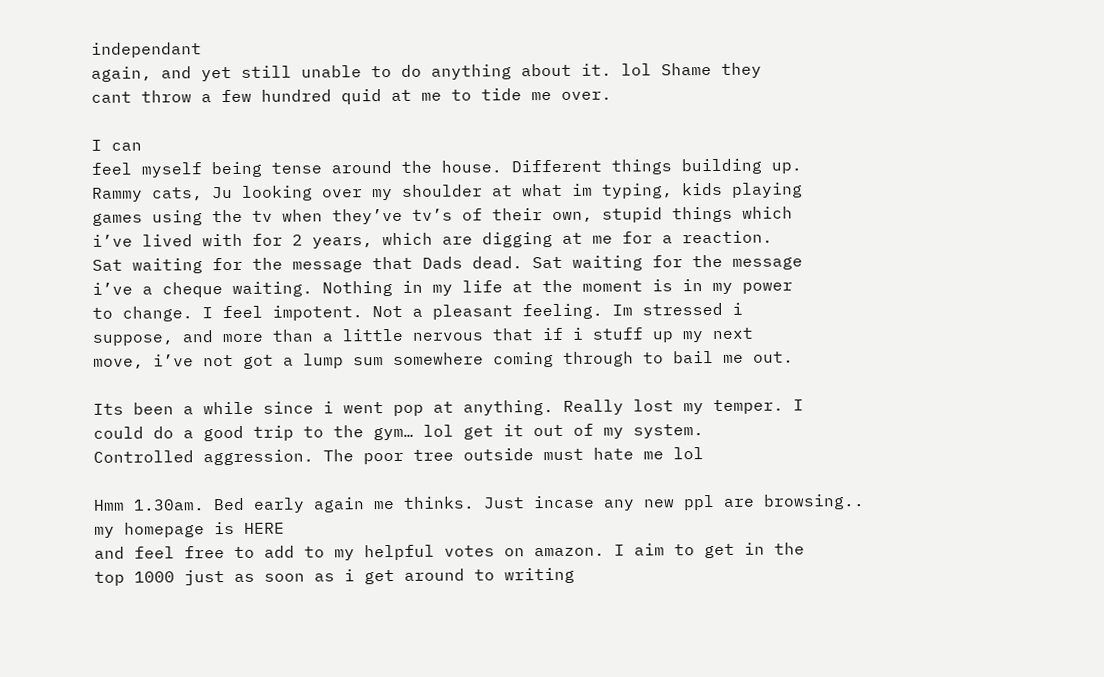independant
again, and yet still unable to do anything about it. lol Shame they
cant throw a few hundred quid at me to tide me over.

I can
feel myself being tense around the house. Different things building up.
Rammy cats, Ju looking over my shoulder at what im typing, kids playing
games using the tv when they’ve tv’s of their own, stupid things which
i’ve lived with for 2 years, which are digging at me for a reaction.
Sat waiting for the message that Dads dead. Sat waiting for the message
i’ve a cheque waiting. Nothing in my life at the moment is in my power
to change. I feel impotent. Not a pleasant feeling. Im stressed i
suppose, and more than a little nervous that if i stuff up my next
move, i’ve not got a lump sum somewhere coming through to bail me out.

Its been a while since i went pop at anything. Really lost my temper. I
could do a good trip to the gym… lol get it out of my system.
Controlled aggression. The poor tree outside must hate me lol

Hmm 1.30am. Bed early again me thinks. Just incase any new ppl are browsing.. my homepage is HERE
and feel free to add to my helpful votes on amazon. I aim to get in the
top 1000 just as soon as i get around to writing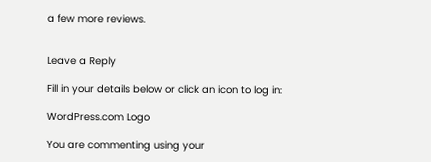a few more reviews.


Leave a Reply

Fill in your details below or click an icon to log in:

WordPress.com Logo

You are commenting using your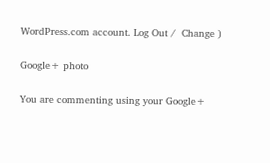WordPress.com account. Log Out /  Change )

Google+ photo

You are commenting using your Google+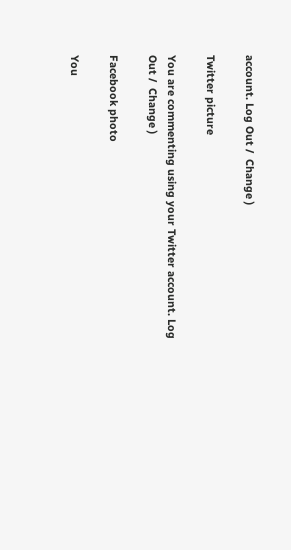account. Log Out /  Change )

Twitter picture

You are commenting using your Twitter account. Log Out /  Change )

Facebook photo

You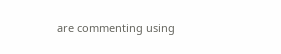are commenting using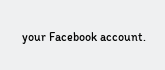your Facebook account.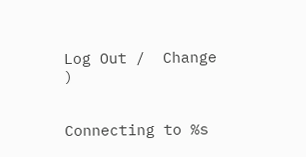Log Out /  Change )


Connecting to %s